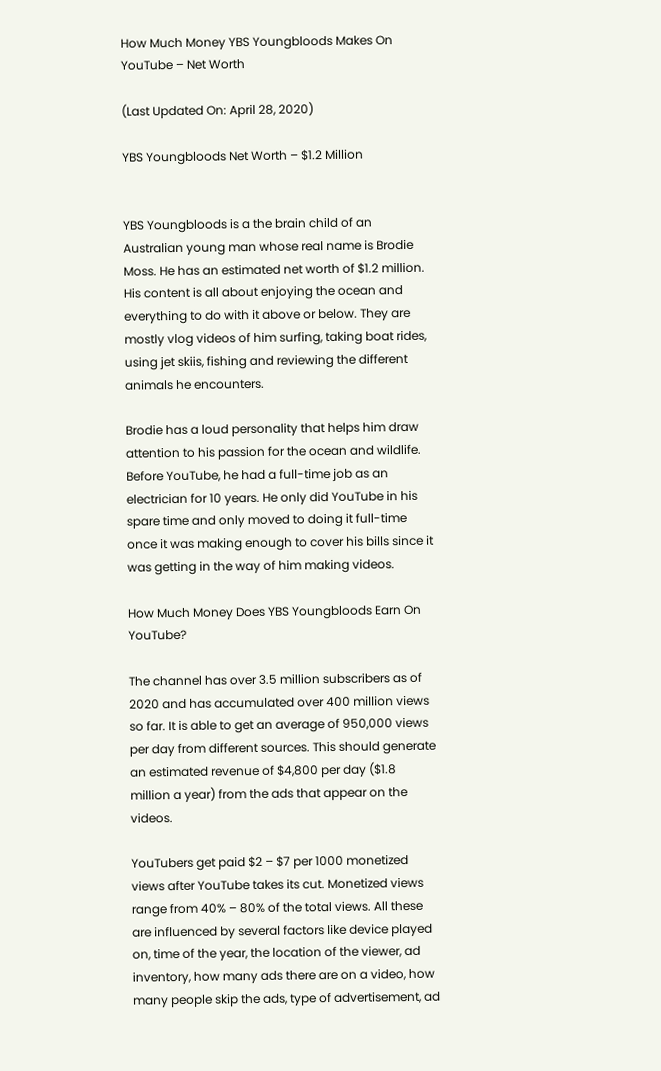How Much Money YBS Youngbloods Makes On YouTube – Net Worth

(Last Updated On: April 28, 2020)

YBS Youngbloods Net Worth – $1.2 Million


YBS Youngbloods is a the brain child of an Australian young man whose real name is Brodie Moss. He has an estimated net worth of $1.2 million. His content is all about enjoying the ocean and everything to do with it above or below. They are mostly vlog videos of him surfing, taking boat rides, using jet skiis, fishing and reviewing the different animals he encounters.

Brodie has a loud personality that helps him draw attention to his passion for the ocean and wildlife. Before YouTube, he had a full-time job as an electrician for 10 years. He only did YouTube in his spare time and only moved to doing it full-time once it was making enough to cover his bills since it was getting in the way of him making videos.

How Much Money Does YBS Youngbloods Earn On YouTube?

The channel has over 3.5 million subscribers as of 2020 and has accumulated over 400 million views so far. It is able to get an average of 950,000 views per day from different sources. This should generate an estimated revenue of $4,800 per day ($1.8 million a year) from the ads that appear on the videos.

YouTubers get paid $2 – $7 per 1000 monetized views after YouTube takes its cut. Monetized views range from 40% – 80% of the total views. All these are influenced by several factors like device played on, time of the year, the location of the viewer, ad inventory, how many ads there are on a video, how many people skip the ads, type of advertisement, ad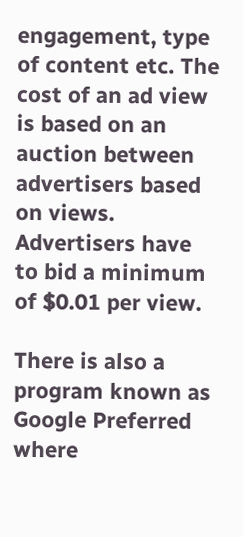engagement, type of content etc. The cost of an ad view is based on an auction between advertisers based on views. Advertisers have to bid a minimum of $0.01 per view.

There is also a program known as Google Preferred where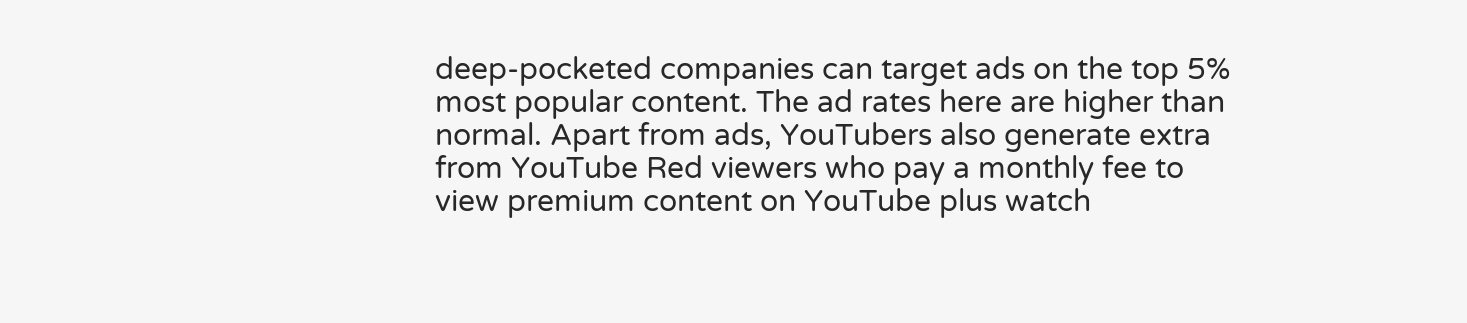deep-pocketed companies can target ads on the top 5% most popular content. The ad rates here are higher than normal. Apart from ads, YouTubers also generate extra from YouTube Red viewers who pay a monthly fee to view premium content on YouTube plus watch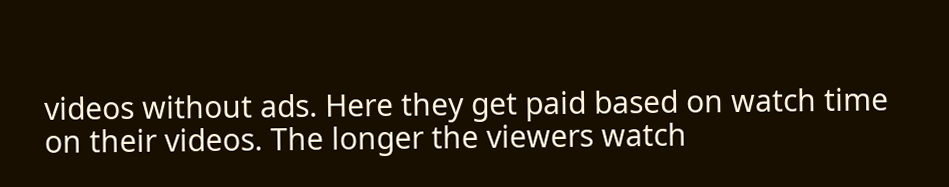videos without ads. Here they get paid based on watch time on their videos. The longer the viewers watch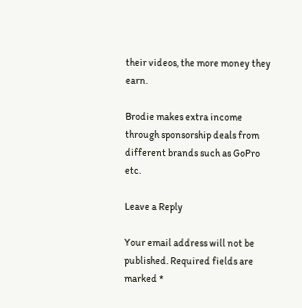their videos, the more money they earn.

Brodie makes extra income through sponsorship deals from different brands such as GoPro etc.

Leave a Reply

Your email address will not be published. Required fields are marked *